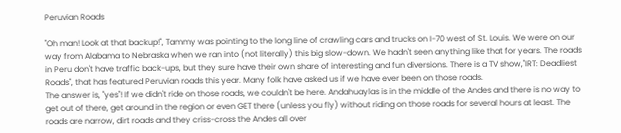Peruvian Roads

"Oh man! Look at that backup!", Tammy was pointing to the long line of crawling cars and trucks on I-70 west of St. Louis. We were on our way from Alabama to Nebraska when we ran into (not literally) this big slow-down. We hadn't seen anything like that for years. The roads in Peru don't have traffic back-ups, but they sure have their own share of interesting and fun diversions. There is a TV show,"IRT: Deadliest Roads", that has featured Peruvian roads this year. Many folk have asked us if we have ever been on those roads.
The answer is, "yes"! If we didn't ride on those roads, we couldn't be here. Andahuaylas is in the middle of the Andes and there is no way to get out of there, get around in the region or even GET there (unless you fly) without riding on those roads for several hours at least. The roads are narrow, dirt roads and they criss-cross the Andes all over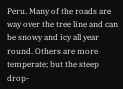Peru. Many of the roads are way over the tree line and can be snowy and icy all year round. Others are more temperate; but the steep drop-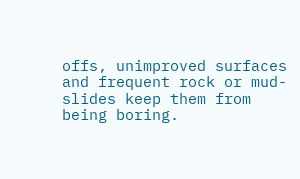offs, unimproved surfaces and frequent rock or mud-slides keep them from being boring.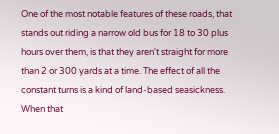One of the most notable features of these roads, that stands out riding a narrow old bus for 18 to 30 plus hours over them, is that they aren't straight for more than 2 or 300 yards at a time. The effect of all the constant turns is a kind of land-based seasickness. When that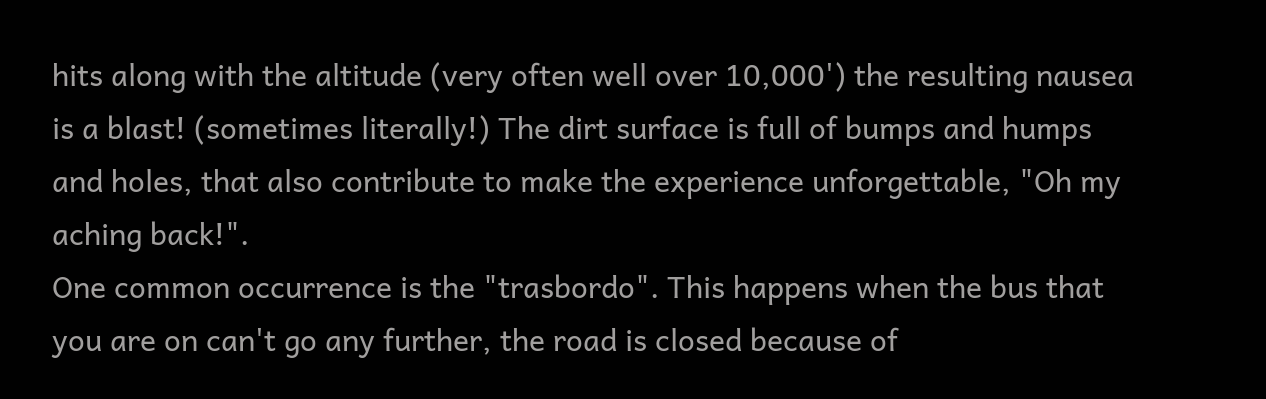hits along with the altitude (very often well over 10,000') the resulting nausea is a blast! (sometimes literally!) The dirt surface is full of bumps and humps and holes, that also contribute to make the experience unforgettable, "Oh my aching back!".
One common occurrence is the "trasbordo". This happens when the bus that you are on can't go any further, the road is closed because of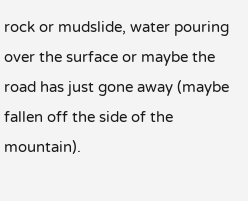rock or mudslide, water pouring over the surface or maybe the road has just gone away (maybe fallen off the side of the mountain).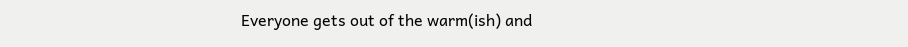Everyone gets out of the warm(ish) and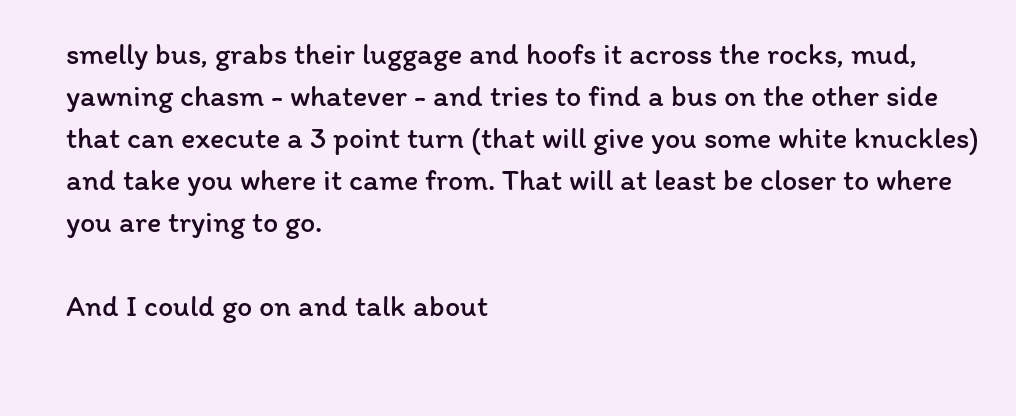smelly bus, grabs their luggage and hoofs it across the rocks, mud, yawning chasm - whatever - and tries to find a bus on the other side that can execute a 3 point turn (that will give you some white knuckles) and take you where it came from. That will at least be closer to where you are trying to go.

And I could go on and talk about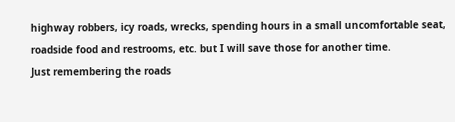highway robbers, icy roads, wrecks, spending hours in a small uncomfortable seat, roadside food and restrooms, etc. but I will save those for another time.
Just remembering the roads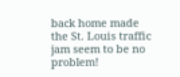back home made the St. Louis traffic jam seem to be no problem!